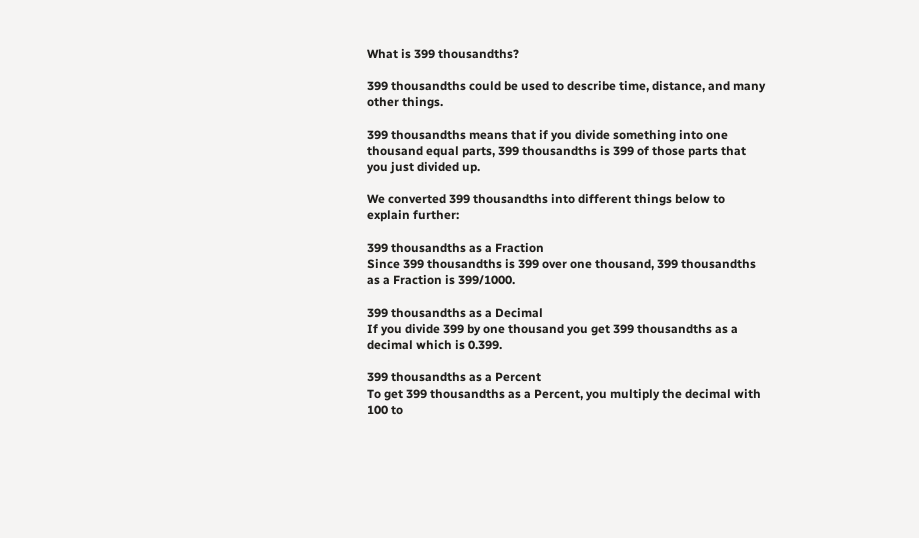What is 399 thousandths?

399 thousandths could be used to describe time, distance, and many other things.

399 thousandths means that if you divide something into one thousand equal parts, 399 thousandths is 399 of those parts that you just divided up.

We converted 399 thousandths into different things below to explain further:

399 thousandths as a Fraction
Since 399 thousandths is 399 over one thousand, 399 thousandths as a Fraction is 399/1000.

399 thousandths as a Decimal
If you divide 399 by one thousand you get 399 thousandths as a decimal which is 0.399.

399 thousandths as a Percent
To get 399 thousandths as a Percent, you multiply the decimal with 100 to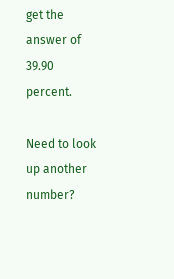get the answer of 39.90 percent.

Need to look up another number?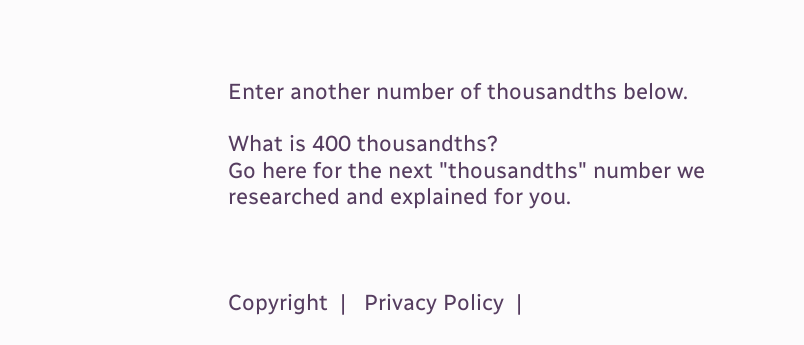Enter another number of thousandths below.

What is 400 thousandths?
Go here for the next "thousandths" number we researched and explained for you.



Copyright  |   Privacy Policy  |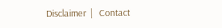Disclaimer  |   Contact